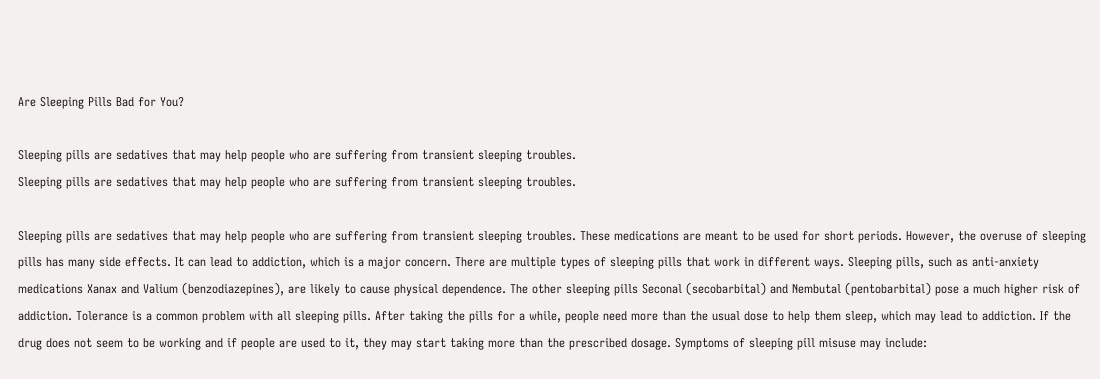Are Sleeping Pills Bad for You?

Sleeping pills are sedatives that may help people who are suffering from transient sleeping troubles.
Sleeping pills are sedatives that may help people who are suffering from transient sleeping troubles.

Sleeping pills are sedatives that may help people who are suffering from transient sleeping troubles. These medications are meant to be used for short periods. However, the overuse of sleeping pills has many side effects. It can lead to addiction, which is a major concern. There are multiple types of sleeping pills that work in different ways. Sleeping pills, such as anti-anxiety medications Xanax and Valium (benzodiazepines), are likely to cause physical dependence. The other sleeping pills Seconal (secobarbital) and Nembutal (pentobarbital) pose a much higher risk of addiction. Tolerance is a common problem with all sleeping pills. After taking the pills for a while, people need more than the usual dose to help them sleep, which may lead to addiction. If the drug does not seem to be working and if people are used to it, they may start taking more than the prescribed dosage. Symptoms of sleeping pill misuse may include: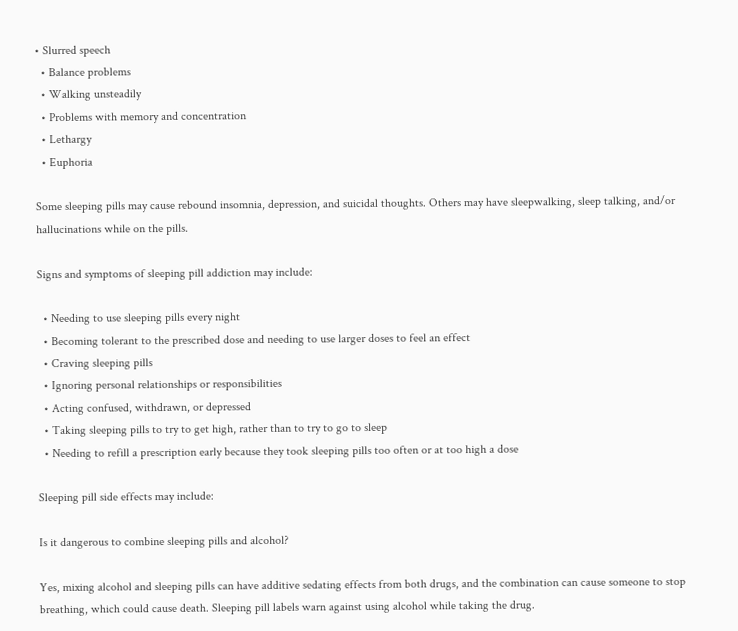• Slurred speech
  • Balance problems
  • Walking unsteadily
  • Problems with memory and concentration
  • Lethargy
  • Euphoria

Some sleeping pills may cause rebound insomnia, depression, and suicidal thoughts. Others may have sleepwalking, sleep talking, and/or hallucinations while on the pills.

Signs and symptoms of sleeping pill addiction may include:

  • Needing to use sleeping pills every night
  • Becoming tolerant to the prescribed dose and needing to use larger doses to feel an effect
  • Craving sleeping pills
  • Ignoring personal relationships or responsibilities
  • Acting confused, withdrawn, or depressed
  • Taking sleeping pills to try to get high, rather than to try to go to sleep
  • Needing to refill a prescription early because they took sleeping pills too often or at too high a dose

Sleeping pill side effects may include:

Is it dangerous to combine sleeping pills and alcohol?

Yes, mixing alcohol and sleeping pills can have additive sedating effects from both drugs, and the combination can cause someone to stop breathing, which could cause death. Sleeping pill labels warn against using alcohol while taking the drug.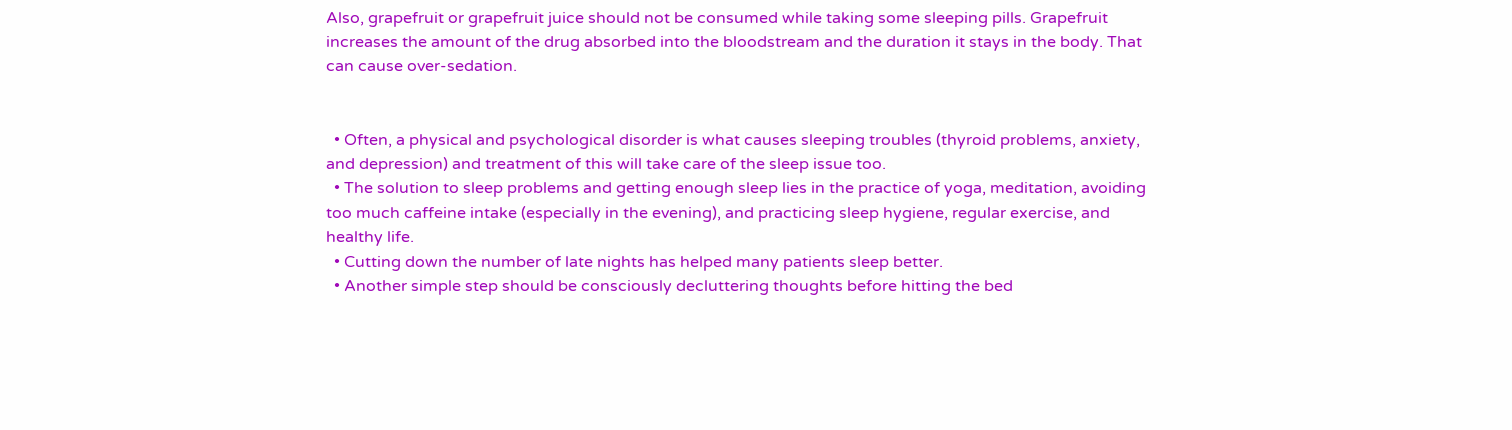Also, grapefruit or grapefruit juice should not be consumed while taking some sleeping pills. Grapefruit increases the amount of the drug absorbed into the bloodstream and the duration it stays in the body. That can cause over-sedation.


  • Often, a physical and psychological disorder is what causes sleeping troubles (thyroid problems, anxiety, and depression) and treatment of this will take care of the sleep issue too.
  • The solution to sleep problems and getting enough sleep lies in the practice of yoga, meditation, avoiding too much caffeine intake (especially in the evening), and practicing sleep hygiene, regular exercise, and healthy life.
  • Cutting down the number of late nights has helped many patients sleep better.
  • Another simple step should be consciously decluttering thoughts before hitting the bed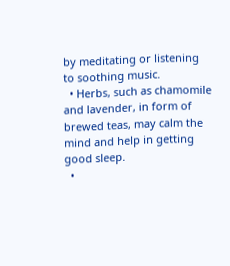by meditating or listening to soothing music.
  • Herbs, such as chamomile and lavender, in form of brewed teas, may calm the mind and help in getting good sleep.
  •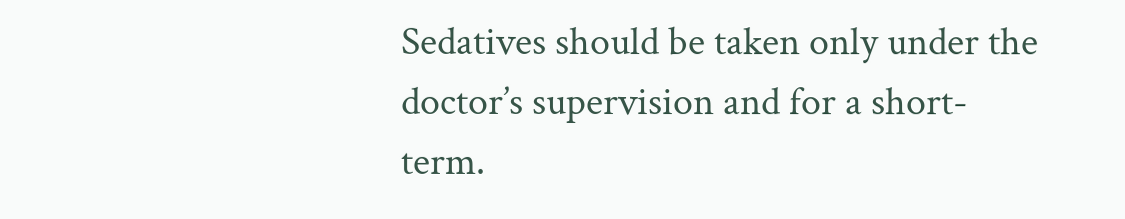Sedatives should be taken only under the doctor’s supervision and for a short-term.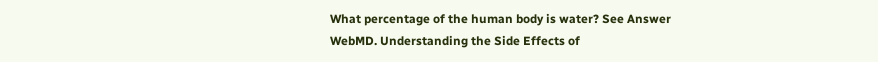What percentage of the human body is water? See Answer
WebMD. Understanding the Side Effects of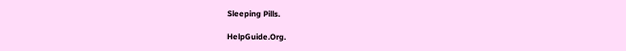Sleeping Pills.

HelpGuide.Org.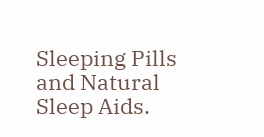Sleeping Pills and Natural Sleep Aids.